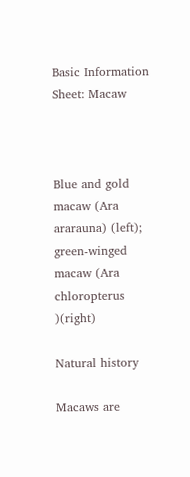Basic Information Sheet: Macaw



Blue and gold macaw (Ara ararauna) (left); green-winged macaw (Ara chloropterus )(right)

Natural history

Macaws are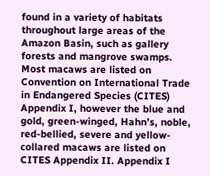found in a variety of habitats throughout large areas of the Amazon Basin, such as gallery forests and mangrove swamps.  Most macaws are listed on Convention on International Trade in Endangered Species (CITES) Appendix I, however the blue and gold, green-winged, Hahn’s, noble, red-bellied, severe and yellow-collared macaws are listed on CITES Appendix II. Appendix I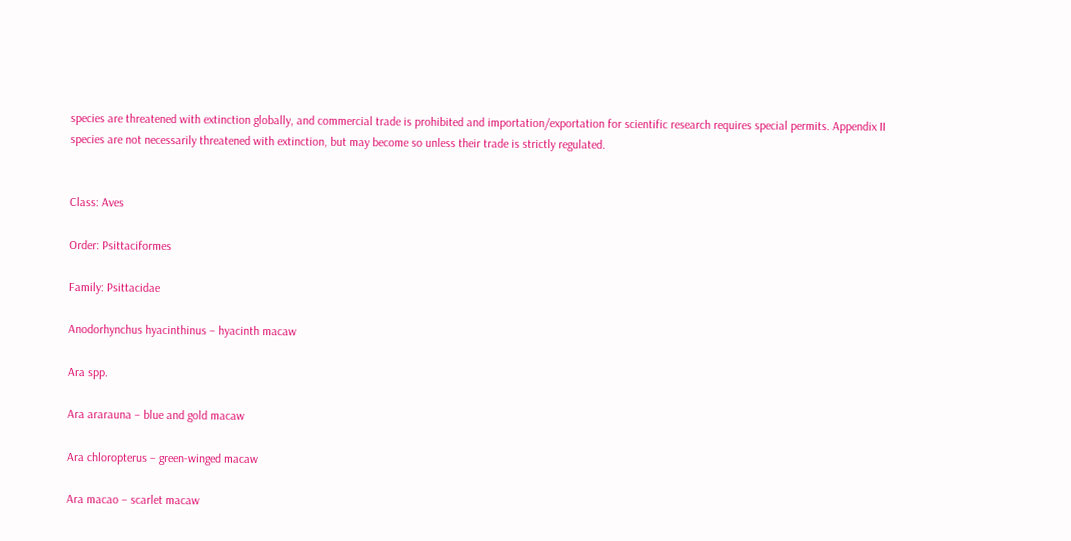species are threatened with extinction globally, and commercial trade is prohibited and importation/exportation for scientific research requires special permits. Appendix II species are not necessarily threatened with extinction, but may become so unless their trade is strictly regulated.


Class: Aves

Order: Psittaciformes

Family: Psittacidae

Anodorhynchus hyacinthinus – hyacinth macaw

Ara spp.

Ara ararauna – blue and gold macaw

Ara chloropterus – green-winged macaw

Ara macao – scarlet macaw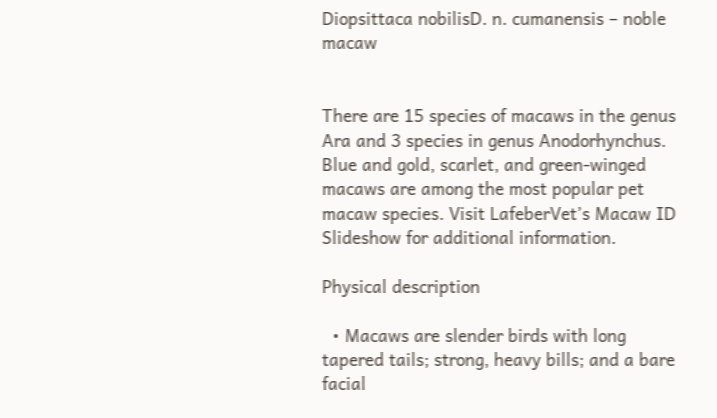Diopsittaca nobilisD. n. cumanensis – noble macaw


There are 15 species of macaws in the genus Ara and 3 species in genus Anodorhynchus. Blue and gold, scarlet, and green-winged macaws are among the most popular pet macaw species. Visit LafeberVet’s Macaw ID Slideshow for additional information.

Physical description

  • Macaws are slender birds with long tapered tails; strong, heavy bills; and a bare facial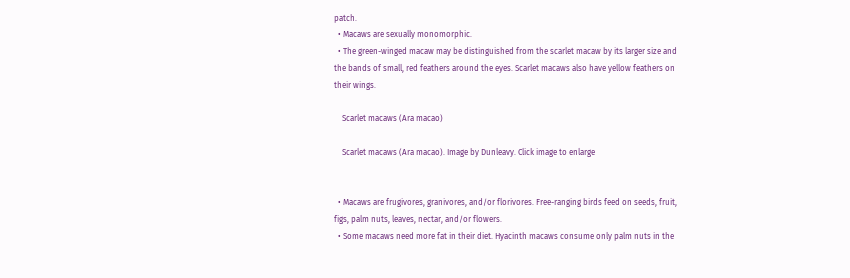patch.
  • Macaws are sexually monomorphic.
  • The green-winged macaw may be distinguished from the scarlet macaw by its larger size and the bands of small, red feathers around the eyes. Scarlet macaws also have yellow feathers on their wings.

    Scarlet macaws (Ara macao)

    Scarlet macaws (Ara macao). Image by Dunleavy. Click image to enlarge


  • Macaws are frugivores, granivores, and/or florivores. Free-ranging birds feed on seeds, fruit, figs, palm nuts, leaves, nectar, and/or flowers.
  • Some macaws need more fat in their diet. Hyacinth macaws consume only palm nuts in the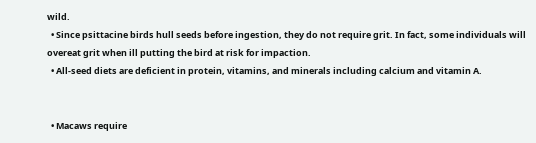wild.
  • Since psittacine birds hull seeds before ingestion, they do not require grit. In fact, some individuals will overeat grit when ill putting the bird at risk for impaction.
  • All-seed diets are deficient in protein, vitamins, and minerals including calcium and vitamin A.


  • Macaws require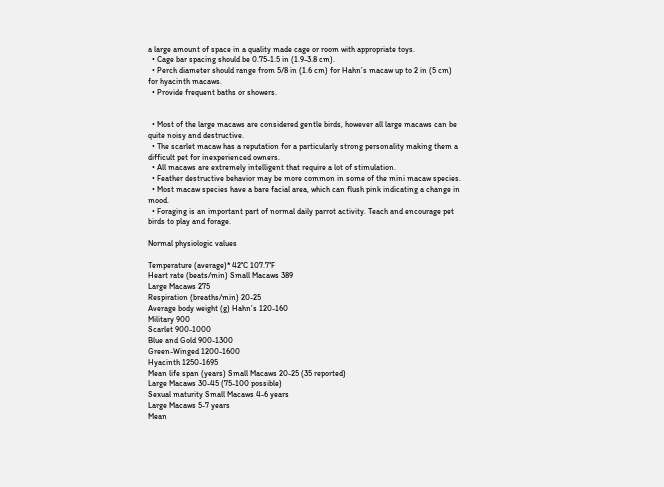a large amount of space in a quality made cage or room with appropriate toys.
  • Cage bar spacing should be 0.75-1.5 in (1.9-3.8 cm).
  • Perch diameter should range from 5/8 in (1.6 cm) for Hahn’s macaw up to 2 in (5 cm) for hyacinth macaws.
  • Provide frequent baths or showers.


  • Most of the large macaws are considered gentle birds, however all large macaws can be quite noisy and destructive.
  • The scarlet macaw has a reputation for a particularly strong personality making them a difficult pet for inexperienced owners.
  • All macaws are extremely intelligent that require a lot of stimulation.
  • Feather destructive behavior may be more common in some of the mini macaw species.
  • Most macaw species have a bare facial area, which can flush pink indicating a change in mood.
  • Foraging is an important part of normal daily parrot activity. Teach and encourage pet birds to play and forage.

Normal physiologic values

Temperature (average)* 42°C 107.7°F
Heart rate (beats/min) Small Macaws 389
Large Macaws 275
Respiration (breaths/min) 20-25
Average body weight (g) Hahn’s 120-160
Military 900
Scarlet 900-1000
Blue and Gold 900-1300
Green-Winged 1200-1600
Hyacinth 1250-1695
Mean life span (years) Small Macaws 20-25 (35 reported)
Large Macaws 30-45 (75-100 possible)
Sexual maturity Small Macaws 4-6 years
Large Macaws 5-7 years
Mean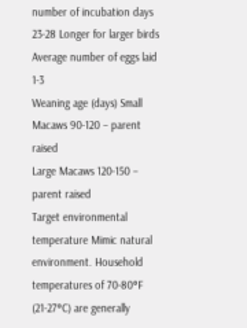number of incubation days 23-28 Longer for larger birds
Average number of eggs laid 1-3
Weaning age (days) Small Macaws 90-120 – parent raised
Large Macaws 120-150 – parent raised
Target environmental temperature Mimic natural environment. Household temperatures of 70-80°F (21-27°C) are generally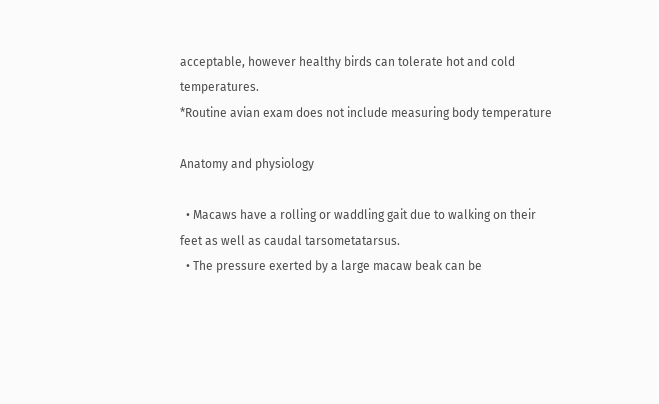acceptable, however healthy birds can tolerate hot and cold temperatures.
*Routine avian exam does not include measuring body temperature

Anatomy and physiology

  • Macaws have a rolling or waddling gait due to walking on their feet as well as caudal tarsometatarsus.
  • The pressure exerted by a large macaw beak can be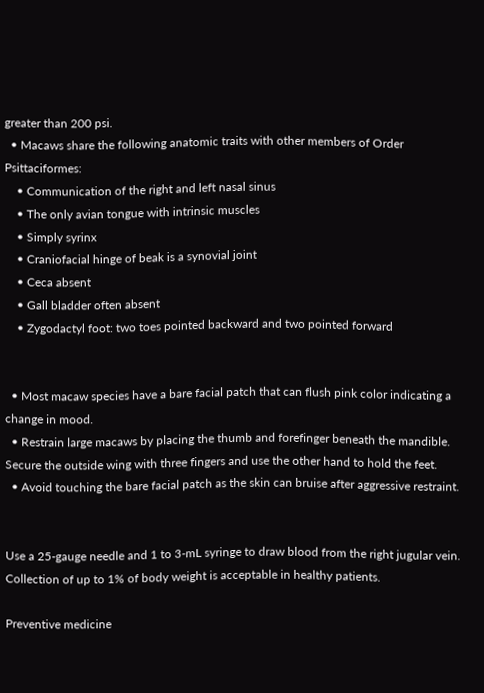greater than 200 psi.
  • Macaws share the following anatomic traits with other members of Order Psittaciformes:
    • Communication of the right and left nasal sinus
    • The only avian tongue with intrinsic muscles
    • Simply syrinx
    • Craniofacial hinge of beak is a synovial joint
    • Ceca absent
    • Gall bladder often absent
    • Zygodactyl foot: two toes pointed backward and two pointed forward


  • Most macaw species have a bare facial patch that can flush pink color indicating a change in mood.
  • Restrain large macaws by placing the thumb and forefinger beneath the mandible. Secure the outside wing with three fingers and use the other hand to hold the feet.
  • Avoid touching the bare facial patch as the skin can bruise after aggressive restraint.


Use a 25-gauge needle and 1 to 3-mL syringe to draw blood from the right jugular vein. Collection of up to 1% of body weight is acceptable in healthy patients.

Preventive medicine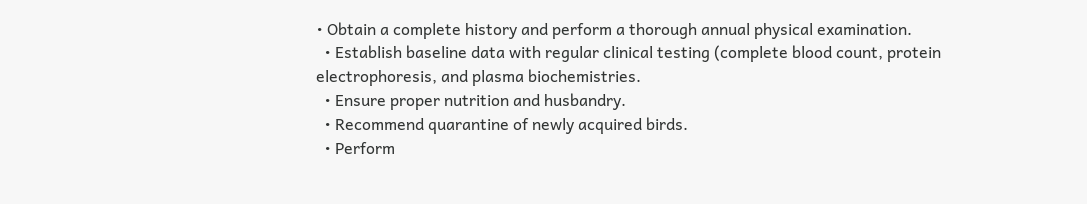• Obtain a complete history and perform a thorough annual physical examination.
  • Establish baseline data with regular clinical testing (complete blood count, protein electrophoresis, and plasma biochemistries.
  • Ensure proper nutrition and husbandry.
  • Recommend quarantine of newly acquired birds.
  • Perform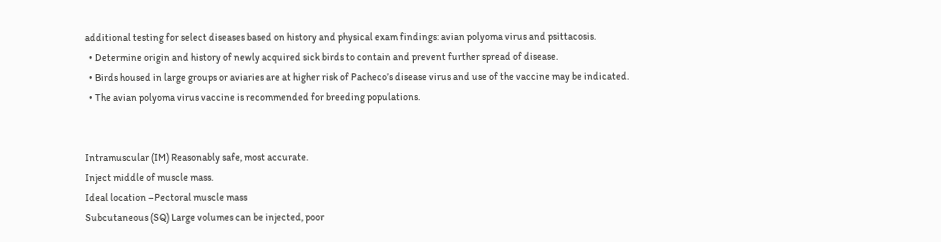additional testing for select diseases based on history and physical exam findings: avian polyoma virus and psittacosis.
  • Determine origin and history of newly acquired sick birds to contain and prevent further spread of disease.
  • Birds housed in large groups or aviaries are at higher risk of Pacheco’s disease virus and use of the vaccine may be indicated.
  • The avian polyoma virus vaccine is recommended for breeding populations.


Intramuscular (IM) Reasonably safe, most accurate.
Inject middle of muscle mass.
Ideal location –Pectoral muscle mass
Subcutaneous (SQ) Large volumes can be injected, poor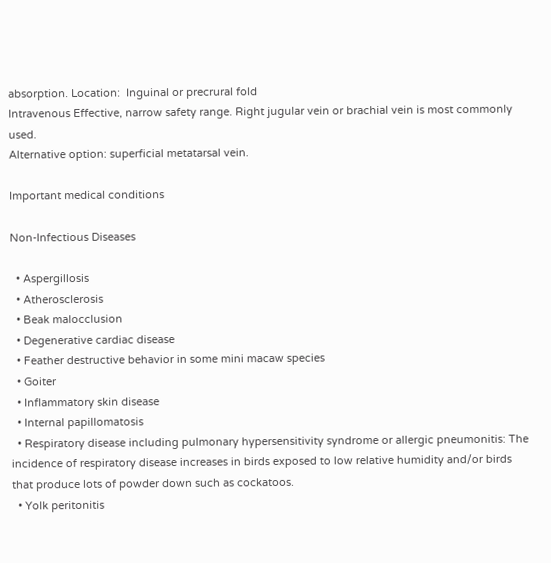absorption. Location:  Inguinal or precrural fold
Intravenous Effective, narrow safety range. Right jugular vein or brachial vein is most commonly used.
Alternative option: superficial metatarsal vein.

Important medical conditions

Non-Infectious Diseases

  • Aspergillosis
  • Atherosclerosis
  • Beak malocclusion
  • Degenerative cardiac disease
  • Feather destructive behavior in some mini macaw species
  • Goiter
  • Inflammatory skin disease
  • Internal papillomatosis
  • Respiratory disease including pulmonary hypersensitivity syndrome or allergic pneumonitis: The incidence of respiratory disease increases in birds exposed to low relative humidity and/or birds that produce lots of powder down such as cockatoos.
  • Yolk peritonitis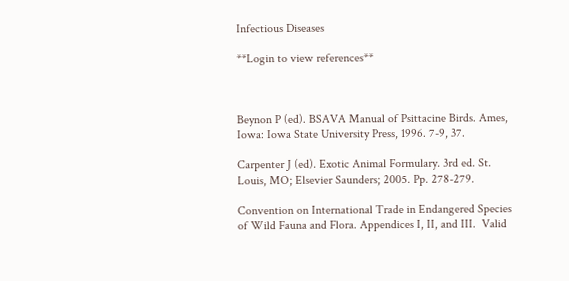Infectious Diseases

**Login to view references**



Beynon P (ed). BSAVA Manual of Psittacine Birds. Ames, Iowa: Iowa State University Press, 1996. 7-9, 37.

Carpenter J (ed). Exotic Animal Formulary. 3rd ed. St. Louis, MO; Elsevier Saunders; 2005. Pp. 278-279.

Convention on International Trade in Endangered Species of Wild Fauna and Flora. Appendices I, II, and III.  Valid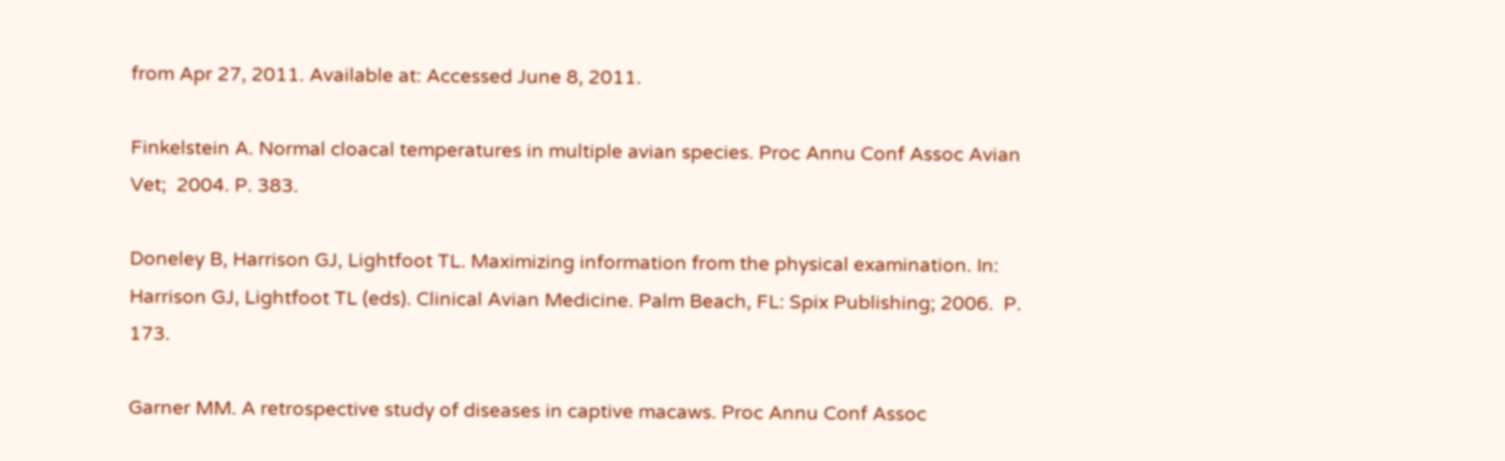from Apr 27, 2011. Available at: Accessed June 8, 2011.

Finkelstein A. Normal cloacal temperatures in multiple avian species. Proc Annu Conf Assoc Avian Vet;  2004. P. 383.

Doneley B, Harrison GJ, Lightfoot TL. Maximizing information from the physical examination. In: Harrison GJ, Lightfoot TL (eds). Clinical Avian Medicine. Palm Beach, FL: Spix Publishing; 2006.  P. 173.

Garner MM. A retrospective study of diseases in captive macaws. Proc Annu Conf Assoc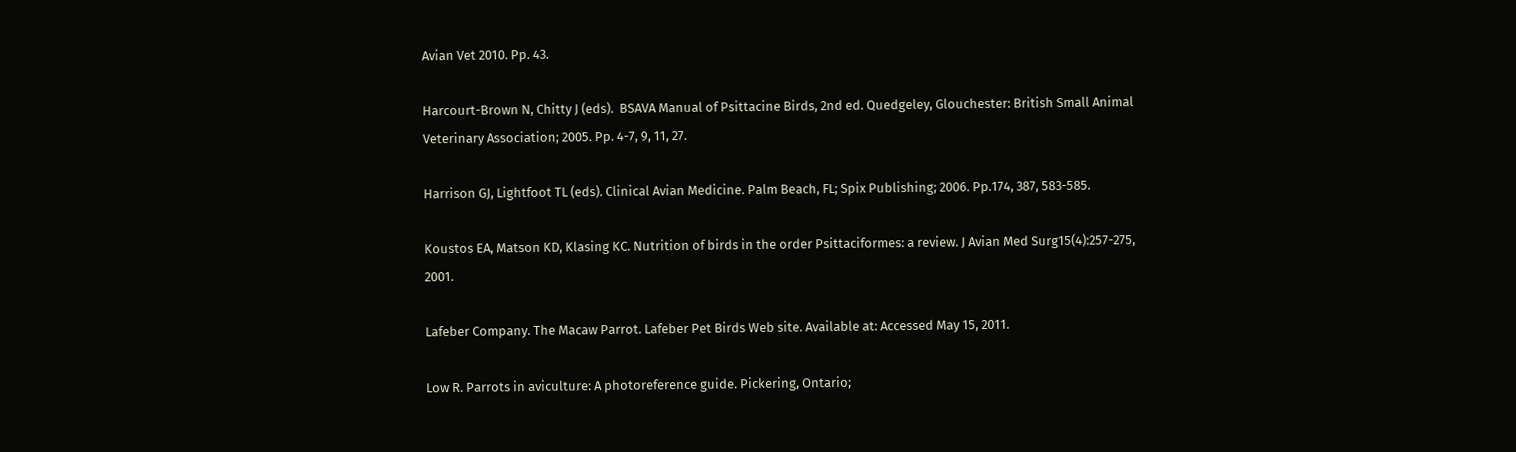Avian Vet 2010. Pp. 43.

Harcourt-Brown N, Chitty J (eds).  BSAVA Manual of Psittacine Birds, 2nd ed. Quedgeley, Glouchester: British Small Animal Veterinary Association; 2005. Pp. 4-7, 9, 11, 27.

Harrison GJ, Lightfoot TL (eds). Clinical Avian Medicine. Palm Beach, FL; Spix Publishing; 2006. Pp.174, 387, 583-585.

Koustos EA, Matson KD, Klasing KC. Nutrition of birds in the order Psittaciformes: a review. J Avian Med Surg15(4):257-275, 2001.

Lafeber Company. The Macaw Parrot. Lafeber Pet Birds Web site. Available at: Accessed May 15, 2011.

Low R. Parrots in aviculture: A photoreference guide. Pickering, Ontario;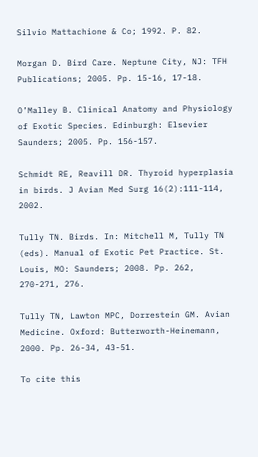Silvio Mattachione & Co; 1992. P. 82.

Morgan D. Bird Care. Neptune City, NJ: TFH Publications; 2005. Pp. 15-16, 17-18.

O’Malley B. Clinical Anatomy and Physiology of Exotic Species. Edinburgh: Elsevier Saunders; 2005. Pp. 156-157.

Schmidt RE, Reavill DR. Thyroid hyperplasia in birds. J Avian Med Surg 16(2):111-114, 2002.

Tully TN. Birds. In: Mitchell M, Tully TN (eds). Manual of Exotic Pet Practice. St. Louis, MO: Saunders; 2008. Pp. 262, 270-271, 276.

Tully TN, Lawton MPC, Dorrestein GM. Avian Medicine. Oxford: Butterworth-Heinemann, 2000. Pp. 26-34, 43-51.

To cite this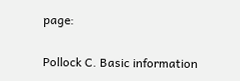page:

Pollock C. Basic information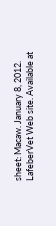sheet: Macaw. January 8, 2012. LafeberVet Web site. Available at